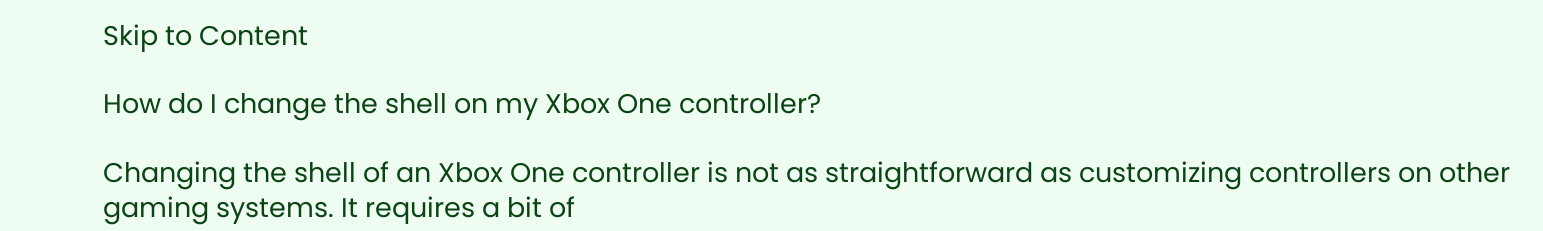Skip to Content

How do I change the shell on my Xbox One controller?

Changing the shell of an Xbox One controller is not as straightforward as customizing controllers on other gaming systems. It requires a bit of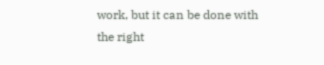work, but it can be done with the right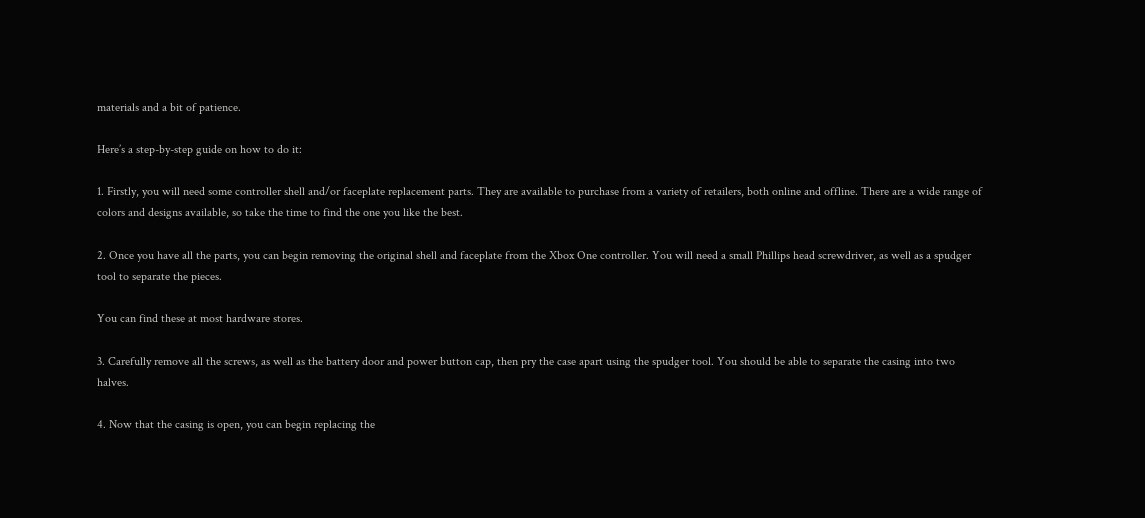materials and a bit of patience.

Here’s a step-by-step guide on how to do it:

1. Firstly, you will need some controller shell and/or faceplate replacement parts. They are available to purchase from a variety of retailers, both online and offline. There are a wide range of colors and designs available, so take the time to find the one you like the best.

2. Once you have all the parts, you can begin removing the original shell and faceplate from the Xbox One controller. You will need a small Phillips head screwdriver, as well as a spudger tool to separate the pieces.

You can find these at most hardware stores.

3. Carefully remove all the screws, as well as the battery door and power button cap, then pry the case apart using the spudger tool. You should be able to separate the casing into two halves.

4. Now that the casing is open, you can begin replacing the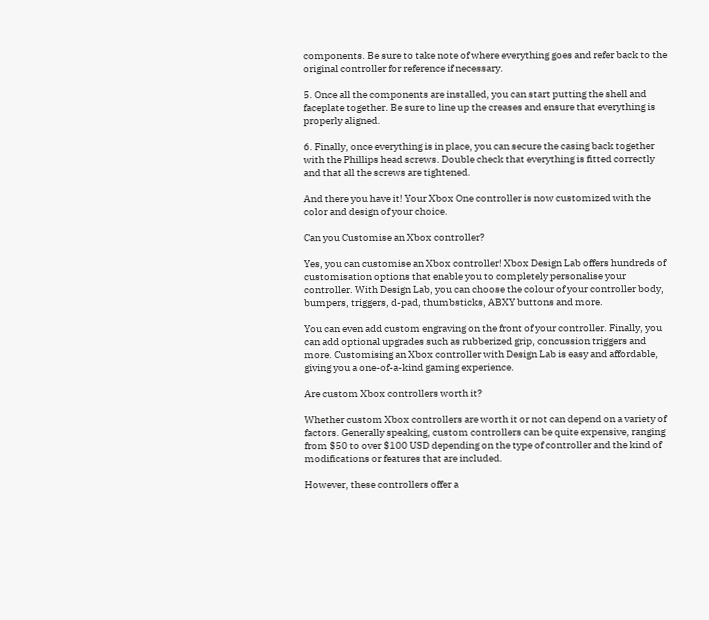components. Be sure to take note of where everything goes and refer back to the original controller for reference if necessary.

5. Once all the components are installed, you can start putting the shell and faceplate together. Be sure to line up the creases and ensure that everything is properly aligned.

6. Finally, once everything is in place, you can secure the casing back together with the Phillips head screws. Double check that everything is fitted correctly and that all the screws are tightened.

And there you have it! Your Xbox One controller is now customized with the color and design of your choice.

Can you Customise an Xbox controller?

Yes, you can customise an Xbox controller! Xbox Design Lab offers hundreds of customisation options that enable you to completely personalise your controller. With Design Lab, you can choose the colour of your controller body, bumpers, triggers, d-pad, thumbsticks, ABXY buttons and more.

You can even add custom engraving on the front of your controller. Finally, you can add optional upgrades such as rubberized grip, concussion triggers and more. Customising an Xbox controller with Design Lab is easy and affordable, giving you a one-of-a-kind gaming experience.

Are custom Xbox controllers worth it?

Whether custom Xbox controllers are worth it or not can depend on a variety of factors. Generally speaking, custom controllers can be quite expensive, ranging from $50 to over $100 USD depending on the type of controller and the kind of modifications or features that are included.

However, these controllers offer a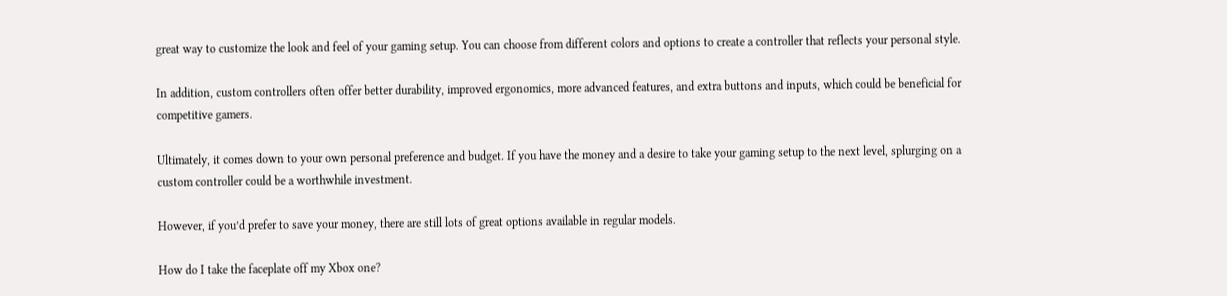great way to customize the look and feel of your gaming setup. You can choose from different colors and options to create a controller that reflects your personal style.

In addition, custom controllers often offer better durability, improved ergonomics, more advanced features, and extra buttons and inputs, which could be beneficial for competitive gamers.

Ultimately, it comes down to your own personal preference and budget. If you have the money and a desire to take your gaming setup to the next level, splurging on a custom controller could be a worthwhile investment.

However, if you’d prefer to save your money, there are still lots of great options available in regular models.

How do I take the faceplate off my Xbox one?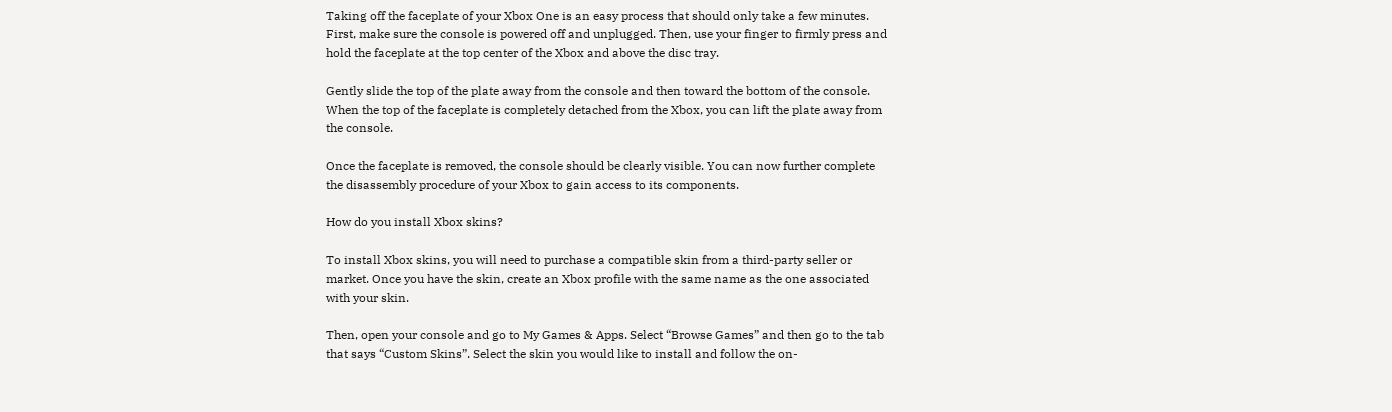Taking off the faceplate of your Xbox One is an easy process that should only take a few minutes. First, make sure the console is powered off and unplugged. Then, use your finger to firmly press and hold the faceplate at the top center of the Xbox and above the disc tray.

Gently slide the top of the plate away from the console and then toward the bottom of the console. When the top of the faceplate is completely detached from the Xbox, you can lift the plate away from the console.

Once the faceplate is removed, the console should be clearly visible. You can now further complete the disassembly procedure of your Xbox to gain access to its components.

How do you install Xbox skins?

To install Xbox skins, you will need to purchase a compatible skin from a third-party seller or market. Once you have the skin, create an Xbox profile with the same name as the one associated with your skin.

Then, open your console and go to My Games & Apps. Select “Browse Games” and then go to the tab that says “Custom Skins”. Select the skin you would like to install and follow the on-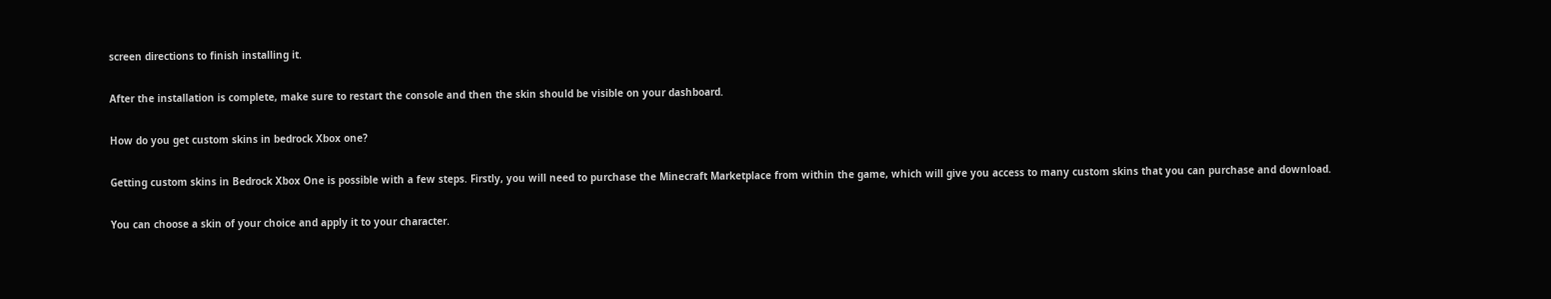screen directions to finish installing it.

After the installation is complete, make sure to restart the console and then the skin should be visible on your dashboard.

How do you get custom skins in bedrock Xbox one?

Getting custom skins in Bedrock Xbox One is possible with a few steps. Firstly, you will need to purchase the Minecraft Marketplace from within the game, which will give you access to many custom skins that you can purchase and download.

You can choose a skin of your choice and apply it to your character.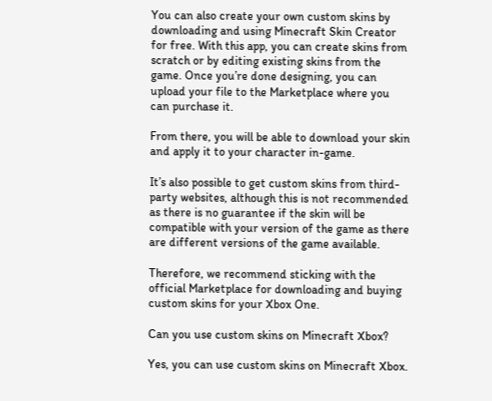You can also create your own custom skins by downloading and using Minecraft Skin Creator for free. With this app, you can create skins from scratch or by editing existing skins from the game. Once you’re done designing, you can upload your file to the Marketplace where you can purchase it.

From there, you will be able to download your skin and apply it to your character in-game.

It’s also possible to get custom skins from third-party websites, although this is not recommended as there is no guarantee if the skin will be compatible with your version of the game as there are different versions of the game available.

Therefore, we recommend sticking with the official Marketplace for downloading and buying custom skins for your Xbox One.

Can you use custom skins on Minecraft Xbox?

Yes, you can use custom skins on Minecraft Xbox.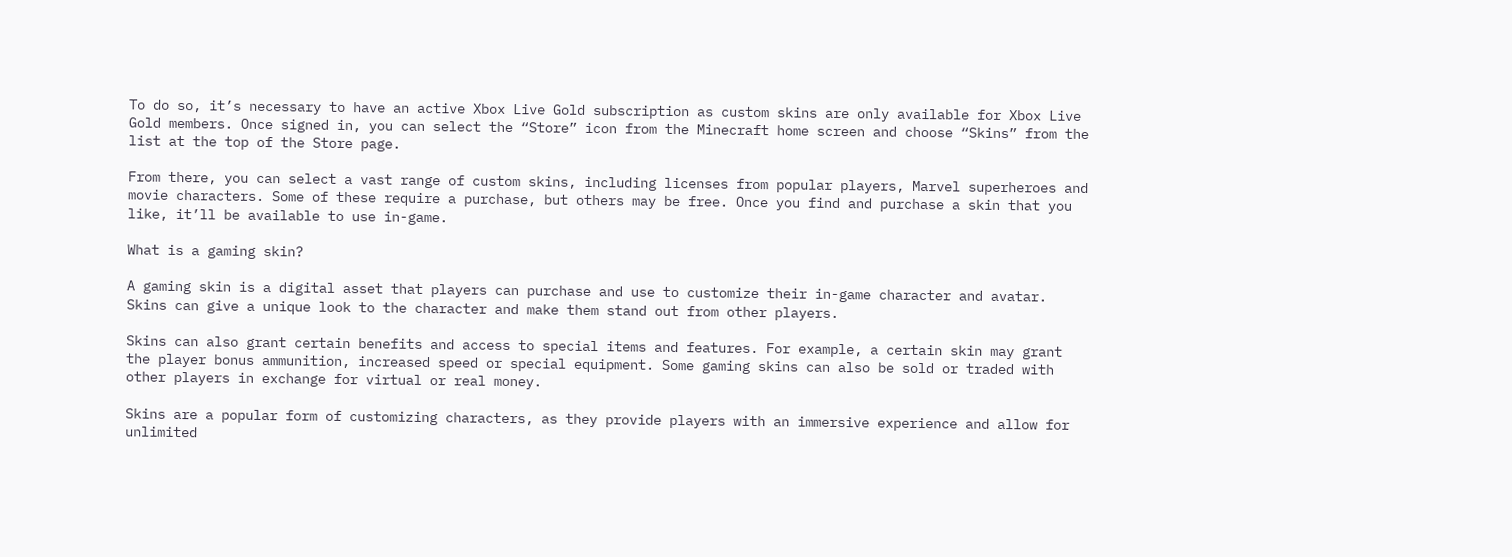To do so, it’s necessary to have an active Xbox Live Gold subscription as custom skins are only available for Xbox Live Gold members. Once signed in, you can select the “Store” icon from the Minecraft home screen and choose “Skins” from the list at the top of the Store page.

From there, you can select a vast range of custom skins, including licenses from popular players, Marvel superheroes and movie characters. Some of these require a purchase, but others may be free. Once you find and purchase a skin that you like, it’ll be available to use in-game.

What is a gaming skin?

A gaming skin is a digital asset that players can purchase and use to customize their in-game character and avatar. Skins can give a unique look to the character and make them stand out from other players.

Skins can also grant certain benefits and access to special items and features. For example, a certain skin may grant the player bonus ammunition, increased speed or special equipment. Some gaming skins can also be sold or traded with other players in exchange for virtual or real money.

Skins are a popular form of customizing characters, as they provide players with an immersive experience and allow for unlimited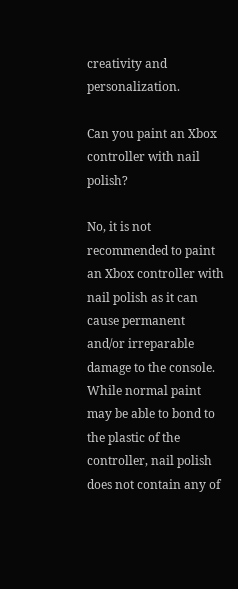creativity and personalization.

Can you paint an Xbox controller with nail polish?

No, it is not recommended to paint an Xbox controller with nail polish as it can cause permanent and/or irreparable damage to the console. While normal paint may be able to bond to the plastic of the controller, nail polish does not contain any of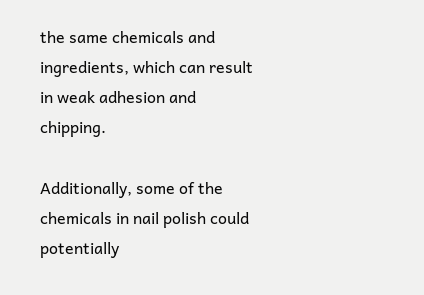the same chemicals and ingredients, which can result in weak adhesion and chipping.

Additionally, some of the chemicals in nail polish could potentially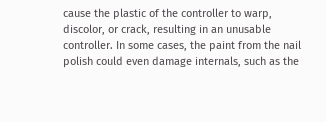cause the plastic of the controller to warp, discolor, or crack, resulting in an unusable controller. In some cases, the paint from the nail polish could even damage internals, such as the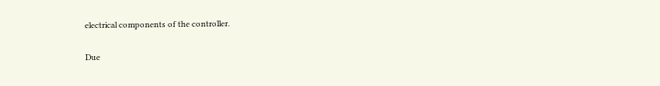electrical components of the controller.

Due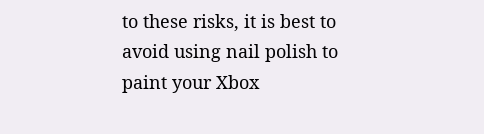to these risks, it is best to avoid using nail polish to paint your Xbox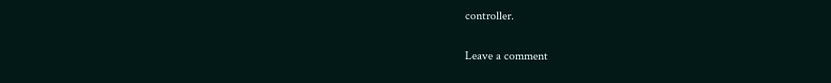controller.

Leave a comment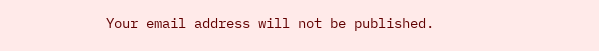Your email address will not be published.